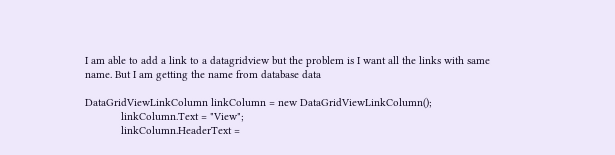I am able to add a link to a datagridview but the problem is I want all the links with same name. But I am getting the name from database data

DataGridViewLinkColumn linkColumn = new DataGridViewLinkColumn();
            linkColumn.Text = "View";
            linkColumn.HeaderText =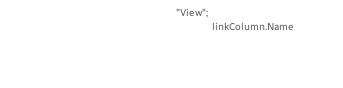"View";
            linkColumn.Name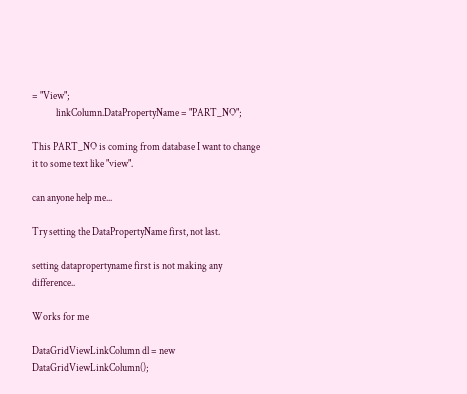= "View";
            linkColumn.DataPropertyName = "PART_NO";

This PART_NO is coming from database I want to change it to some text like "view".

can anyone help me...

Try setting the DataPropertyName first, not last.

setting datapropertyname first is not making any difference..

Works for me

DataGridViewLinkColumn dl = new DataGridViewLinkColumn();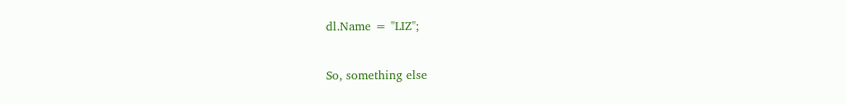dl.Name = "LIZ";

So, something else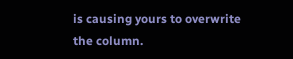is causing yours to overwrite the column.